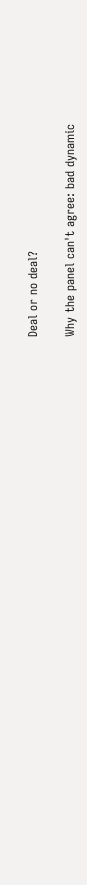Deal or no deal?

Why the panel can't agree: bad dynamic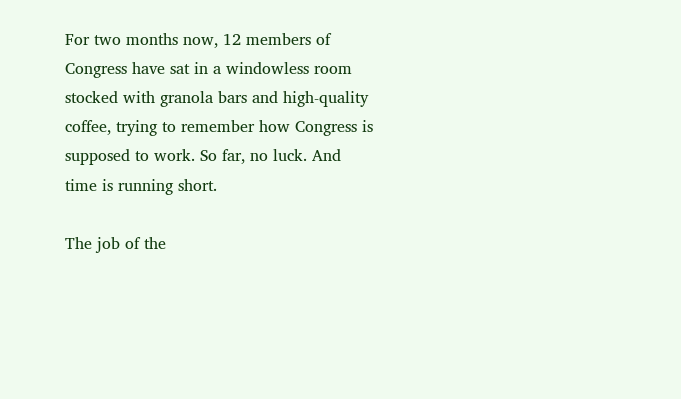For two months now, 12 members of Congress have sat in a windowless room stocked with granola bars and high-quality coffee, trying to remember how Congress is supposed to work. So far, no luck. And time is running short.

The job of the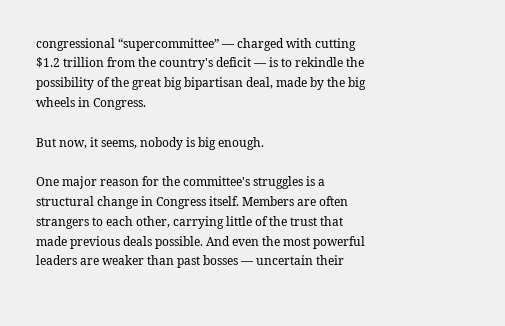congressional “supercommittee” — charged with cutting $1.2 trillion from the country's deficit — is to rekindle the possibility of the great big bipartisan deal, made by the big wheels in Congress.

But now, it seems, nobody is big enough.

One major reason for the committee's struggles is a structural change in Congress itself. Members are often strangers to each other, carrying little of the trust that made previous deals possible. And even the most powerful leaders are weaker than past bosses — uncertain their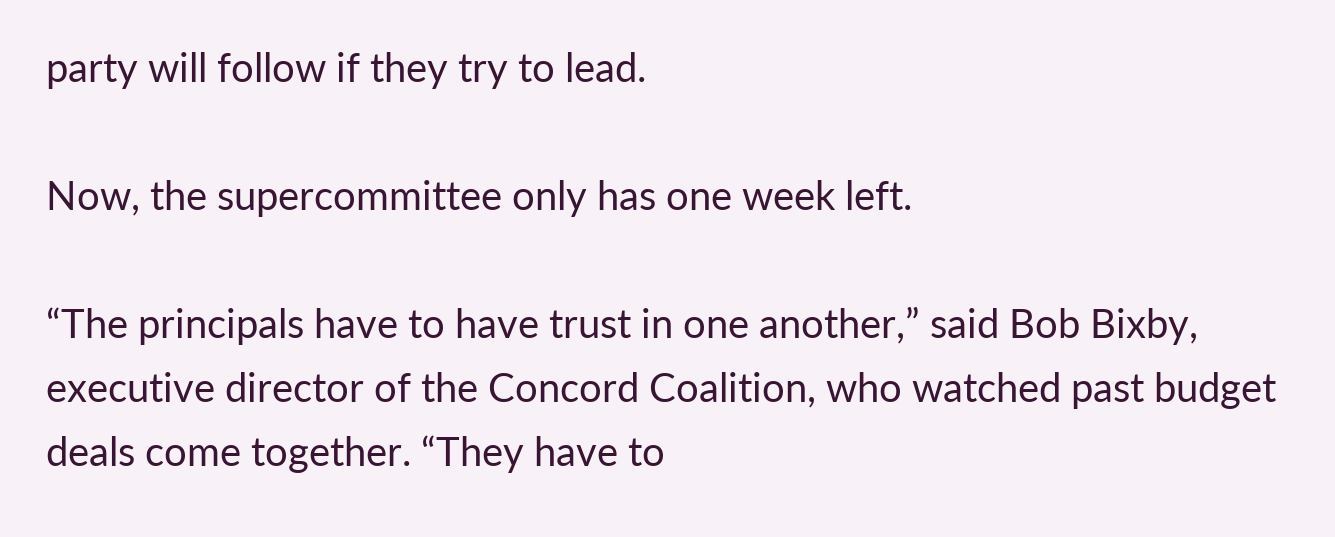party will follow if they try to lead.

Now, the supercommittee only has one week left.

“The principals have to have trust in one another,” said Bob Bixby, executive director of the Concord Coalition, who watched past budget deals come together. “They have to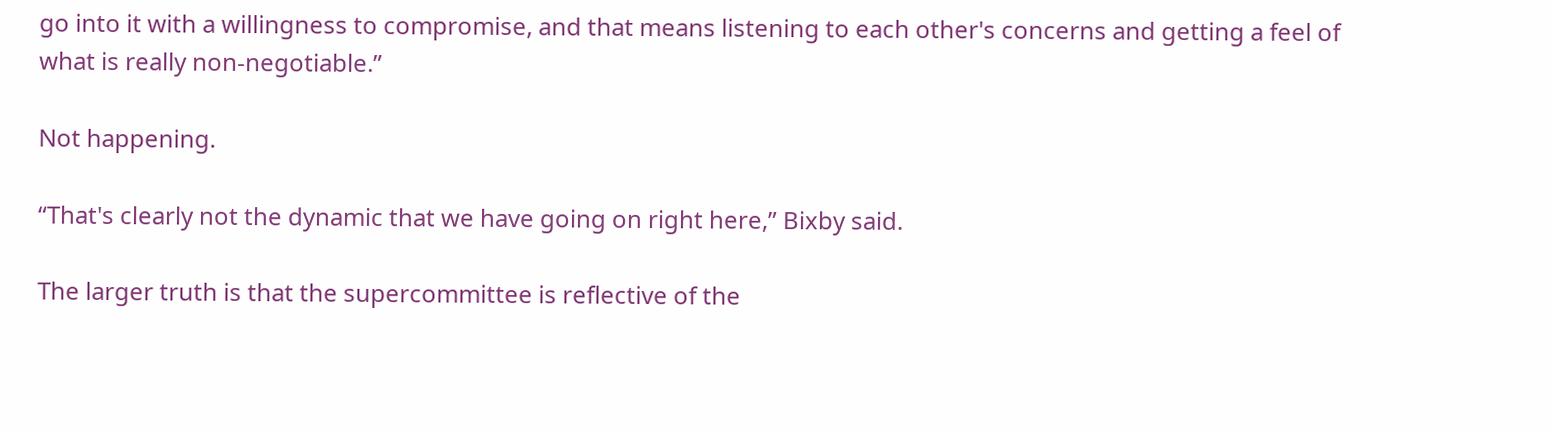go into it with a willingness to compromise, and that means listening to each other's concerns and getting a feel of what is really non-negotiable.”

Not happening.

“That's clearly not the dynamic that we have going on right here,” Bixby said.

The larger truth is that the supercommittee is reflective of the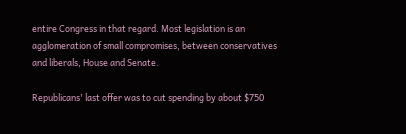entire Congress in that regard. Most legislation is an agglomeration of small compromises, between conservatives and liberals, House and Senate.

Republicans' last offer was to cut spending by about $750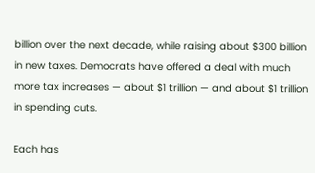billion over the next decade, while raising about $300 billion in new taxes. Democrats have offered a deal with much more tax increases — about $1 trillion — and about $1 trillion in spending cuts.

Each has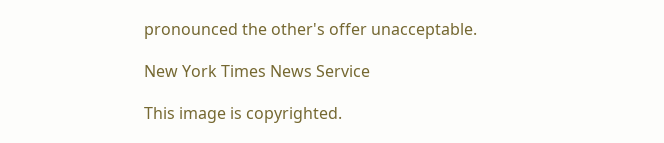pronounced the other's offer unacceptable.

New York Times News Service

This image is copyrighted.